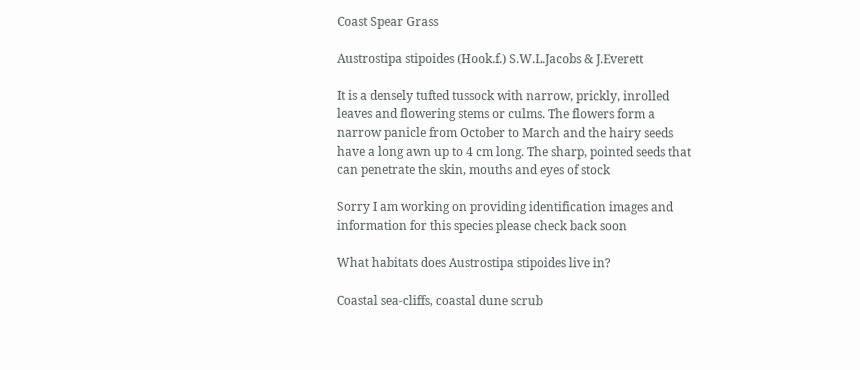Coast Spear Grass

Austrostipa stipoides (Hook.f.) S.W.L.Jacobs & J.Everett

It is a densely tufted tussock with narrow, prickly, inrolled leaves and flowering stems or culms. The flowers form a narrow panicle from October to March and the hairy seeds have a long awn up to 4 cm long. The sharp, pointed seeds that can penetrate the skin, mouths and eyes of stock

Sorry I am working on providing identification images and information for this species please check back soon

What habitats does Austrostipa stipoides live in?

Coastal sea-cliffs, coastal dune scrub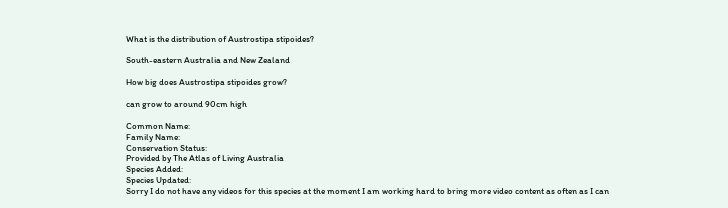What is the distribution of Austrostipa stipoides?

South-eastern Australia and New Zealand

How big does Austrostipa stipoides grow?

can grow to around 90cm high

Common Name:
Family Name:
Conservation Status:
Provided by The Atlas of Living Australia
Species Added:
Species Updated:
Sorry I do not have any videos for this species at the moment I am working hard to bring more video content as often as I can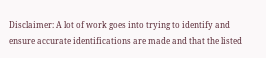Disclaimer: A lot of work goes into trying to identify and ensure accurate identifications are made and that the listed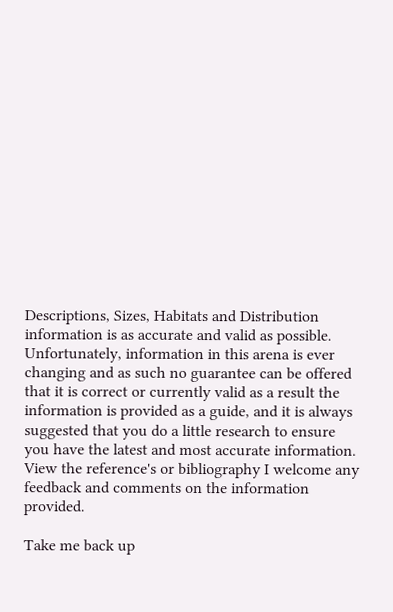Descriptions, Sizes, Habitats and Distribution information is as accurate and valid as possible. Unfortunately, information in this arena is ever changing and as such no guarantee can be offered that it is correct or currently valid as a result the information is provided as a guide, and it is always suggested that you do a little research to ensure you have the latest and most accurate information. View the reference's or bibliography I welcome any feedback and comments on the information provided.

Take me back up